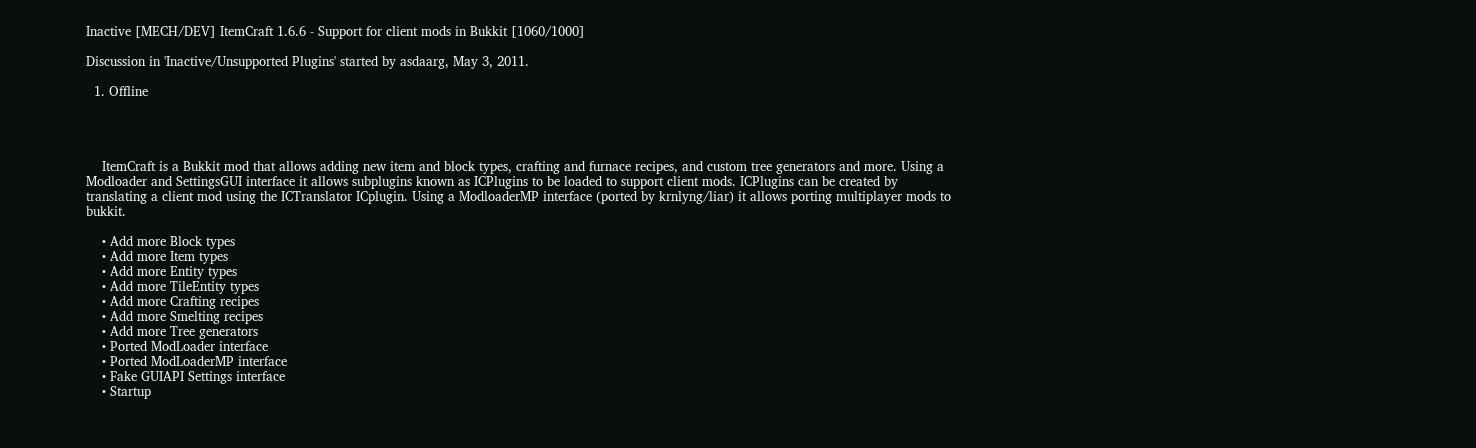Inactive [MECH/DEV] ItemCraft 1.6.6 - Support for client mods in Bukkit [1060/1000]

Discussion in 'Inactive/Unsupported Plugins' started by asdaarg, May 3, 2011.

  1. Offline




    ItemCraft is a Bukkit mod that allows adding new item and block types, crafting and furnace recipes, and custom tree generators and more. Using a Modloader and SettingsGUI interface it allows subplugins known as ICPlugins to be loaded to support client mods. ICPlugins can be created by translating a client mod using the ICTranslator ICplugin. Using a ModloaderMP interface (ported by krnlyng/liar) it allows porting multiplayer mods to bukkit.

    • Add more Block types
    • Add more Item types
    • Add more Entity types
    • Add more TileEntity types
    • Add more Crafting recipes
    • Add more Smelting recipes
    • Add more Tree generators
    • Ported ModLoader interface
    • Ported ModLoaderMP interface
    • Fake GUIAPI Settings interface
    • Startup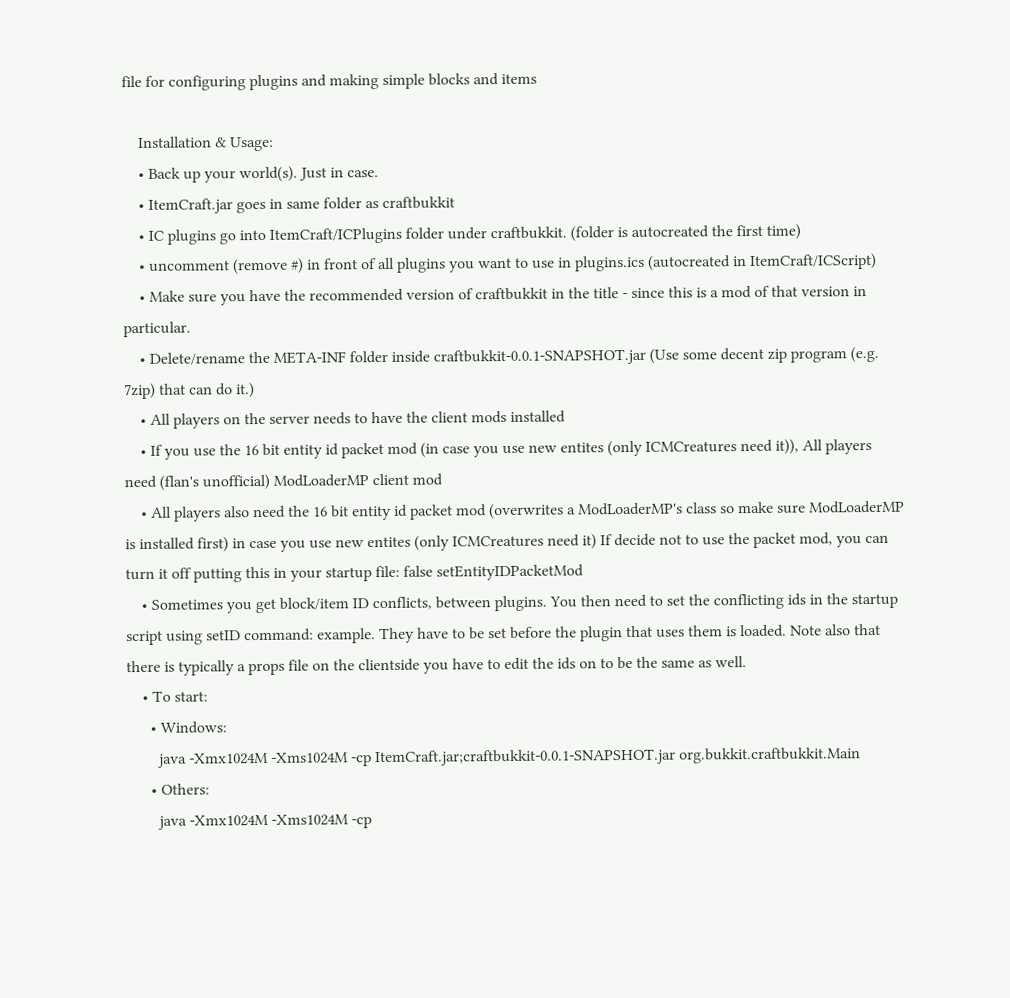file for configuring plugins and making simple blocks and items

    Installation & Usage:
    • Back up your world(s). Just in case.
    • ItemCraft.jar goes in same folder as craftbukkit
    • IC plugins go into ItemCraft/ICPlugins folder under craftbukkit. (folder is autocreated the first time)
    • uncomment (remove #) in front of all plugins you want to use in plugins.ics (autocreated in ItemCraft/ICScript)
    • Make sure you have the recommended version of craftbukkit in the title - since this is a mod of that version in particular.
    • Delete/rename the META-INF folder inside craftbukkit-0.0.1-SNAPSHOT.jar (Use some decent zip program (e.g. 7zip) that can do it.)
    • All players on the server needs to have the client mods installed
    • If you use the 16 bit entity id packet mod (in case you use new entites (only ICMCreatures need it)), All players need (flan's unofficial) ModLoaderMP client mod
    • All players also need the 16 bit entity id packet mod (overwrites a ModLoaderMP's class so make sure ModLoaderMP is installed first) in case you use new entites (only ICMCreatures need it) If decide not to use the packet mod, you can turn it off putting this in your startup file: false setEntityIDPacketMod
    • Sometimes you get block/item ID conflicts, between plugins. You then need to set the conflicting ids in the startup script using setID command: example. They have to be set before the plugin that uses them is loaded. Note also that there is typically a props file on the clientside you have to edit the ids on to be the same as well.
    • To start:
      • Windows:
        java -Xmx1024M -Xms1024M -cp ItemCraft.jar;craftbukkit-0.0.1-SNAPSHOT.jar org.bukkit.craftbukkit.Main
      • Others:
        java -Xmx1024M -Xms1024M -cp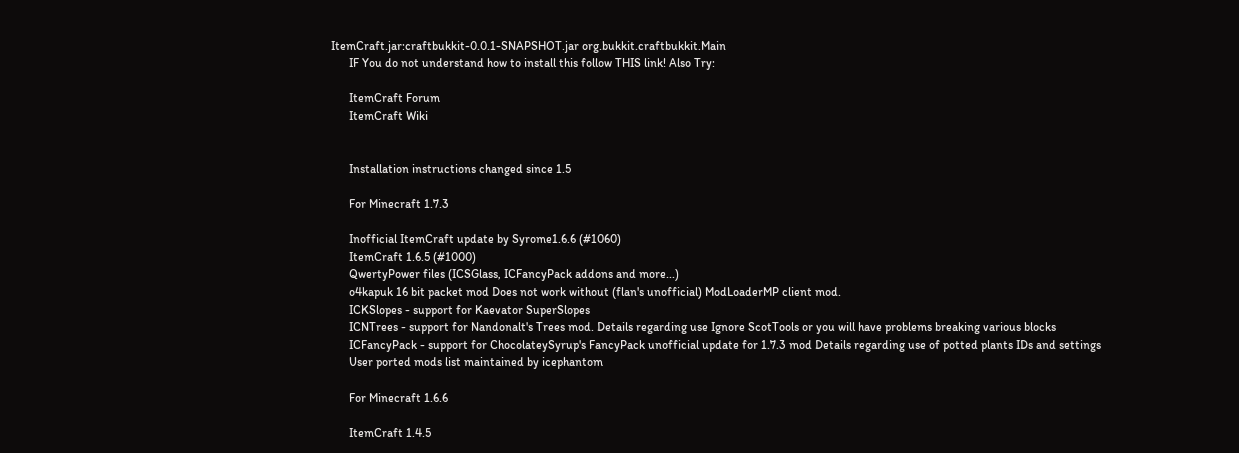ItemCraft.jar:craftbukkit-0.0.1-SNAPSHOT.jar org.bukkit.craftbukkit.Main
      IF You do not understand how to install this follow THIS link! Also Try:

      ItemCraft Forum
      ItemCraft Wiki


      Installation instructions changed since 1.5

      For Minecraft 1.7.3

      Inofficial ItemCraft update by Syrome1.6.6 (#1060)
      ItemCraft 1.6.5 (#1000)
      QwertyPower files (ICSGlass, ICFancyPack addons and more...)
      o4kapuk 16 bit packet mod Does not work without (flan's unofficial) ModLoaderMP client mod.
      ICKSlopes - support for Kaevator SuperSlopes
      ICNTrees - support for Nandonalt's Trees mod. Details regarding use Ignore ScotTools or you will have problems breaking various blocks
      ICFancyPack - support for ChocolateySyrup's FancyPack unofficial update for 1.7.3 mod Details regarding use of potted plants IDs and settings
      User ported mods list maintained by icephantom

      For Minecraft 1.6.6

      ItemCraft 1.4.5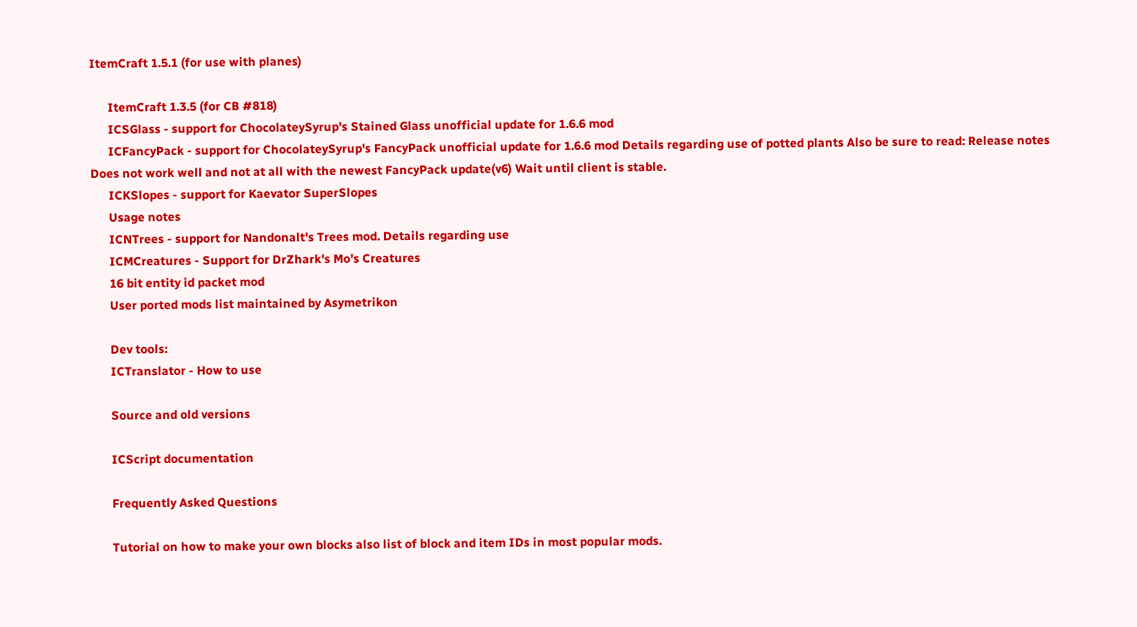ItemCraft 1.5.1 (for use with planes)

      ItemCraft 1.3.5 (for CB #818)
      ICSGlass - support for ChocolateySyrup's Stained Glass unofficial update for 1.6.6 mod
      ICFancyPack - support for ChocolateySyrup's FancyPack unofficial update for 1.6.6 mod Details regarding use of potted plants Also be sure to read: Release notes Does not work well and not at all with the newest FancyPack update(v6) Wait until client is stable.
      ICKSlopes - support for Kaevator SuperSlopes
      Usage notes
      ICNTrees - support for Nandonalt's Trees mod. Details regarding use
      ICMCreatures - Support for DrZhark's Mo's Creatures
      16 bit entity id packet mod
      User ported mods list maintained by Asymetrikon

      Dev tools:
      ICTranslator - How to use

      Source and old versions

      ICScript documentation

      Frequently Asked Questions

      Tutorial on how to make your own blocks also list of block and item IDs in most popular mods.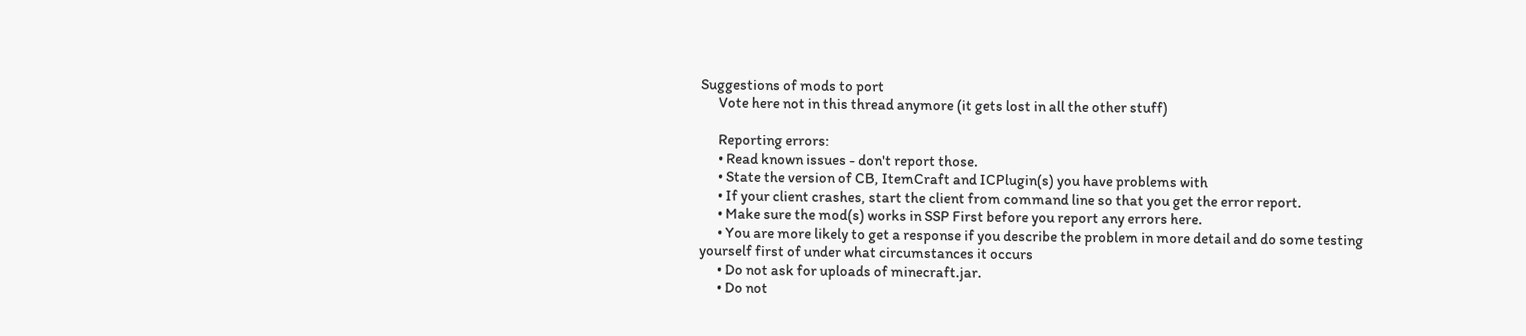Suggestions of mods to port
      Vote here not in this thread anymore (it gets lost in all the other stuff)

      Reporting errors:
      • Read known issues - don't report those.
      • State the version of CB, ItemCraft and ICPlugin(s) you have problems with
      • If your client crashes, start the client from command line so that you get the error report.
      • Make sure the mod(s) works in SSP First before you report any errors here.
      • You are more likely to get a response if you describe the problem in more detail and do some testing yourself first of under what circumstances it occurs
      • Do not ask for uploads of minecraft.jar.
      • Do not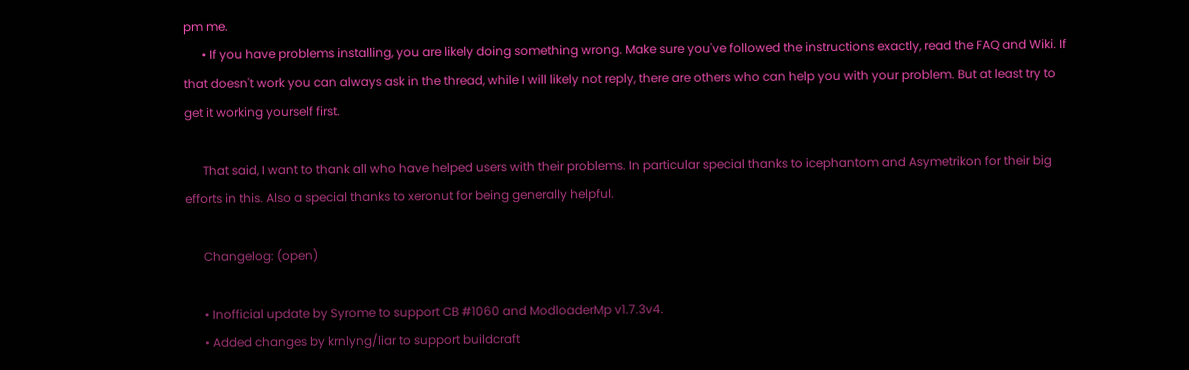pm me.
      • If you have problems installing, you are likely doing something wrong. Make sure you've followed the instructions exactly, read the FAQ and Wiki. If that doesn't work you can always ask in the thread, while I will likely not reply, there are others who can help you with your problem. But at least try to get it working yourself first.

      That said, I want to thank all who have helped users with their problems. In particular special thanks to icephantom and Asymetrikon for their big efforts in this. Also a special thanks to xeronut for being generally helpful.

      Changelog: (open)

      • Inofficial update by Syrome to support CB #1060 and ModloaderMp v1.7.3v4.
      • Added changes by krnlyng/liar to support buildcraft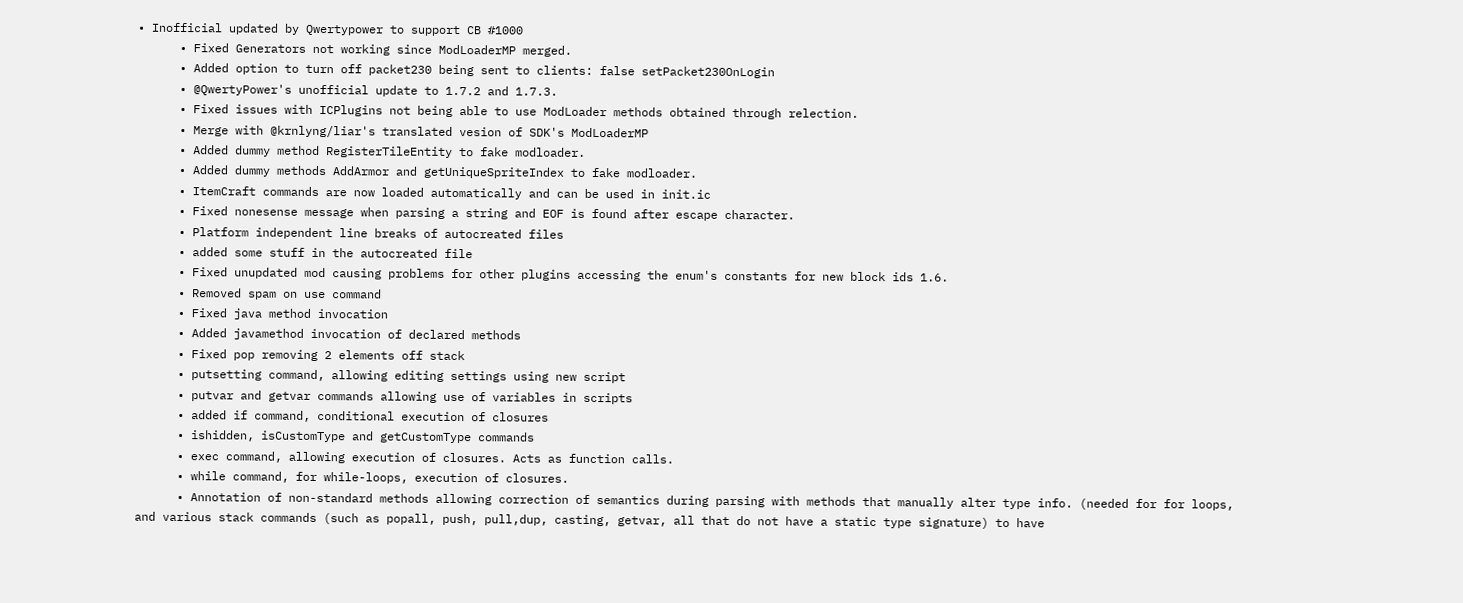• Inofficial updated by Qwertypower to support CB #1000
      • Fixed Generators not working since ModLoaderMP merged.
      • Added option to turn off packet230 being sent to clients: false setPacket230OnLogin
      • @QwertyPower's unofficial update to 1.7.2 and 1.7.3.
      • Fixed issues with ICPlugins not being able to use ModLoader methods obtained through relection.
      • Merge with @krnlyng/liar's translated vesion of SDK's ModLoaderMP
      • Added dummy method RegisterTileEntity to fake modloader.
      • Added dummy methods AddArmor and getUniqueSpriteIndex to fake modloader.
      • ItemCraft commands are now loaded automatically and can be used in init.ic
      • Fixed nonesense message when parsing a string and EOF is found after escape character.
      • Platform independent line breaks of autocreated files
      • added some stuff in the autocreated file
      • Fixed unupdated mod causing problems for other plugins accessing the enum's constants for new block ids 1.6.
      • Removed spam on use command
      • Fixed java method invocation
      • Added javamethod invocation of declared methods
      • Fixed pop removing 2 elements off stack
      • putsetting command, allowing editing settings using new script
      • putvar and getvar commands allowing use of variables in scripts
      • added if command, conditional execution of closures
      • ishidden, isCustomType and getCustomType commands
      • exec command, allowing execution of closures. Acts as function calls.
      • while command, for while-loops, execution of closures.
      • Annotation of non-standard methods allowing correction of semantics during parsing with methods that manually alter type info. (needed for for loops, and various stack commands (such as popall, push, pull,dup, casting, getvar, all that do not have a static type signature) to have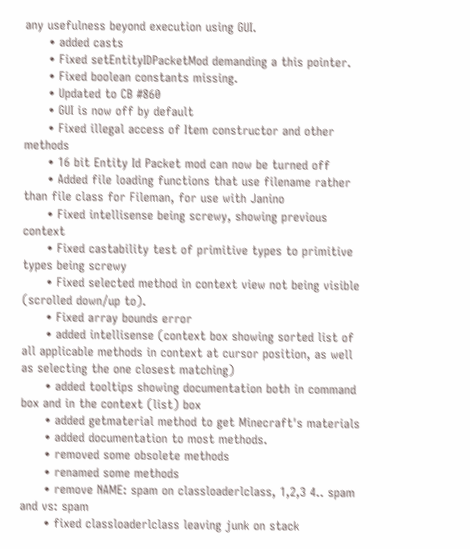any usefulness beyond execution using GUI.
      • added casts
      • Fixed setEntityIDPacketMod demanding a this pointer.
      • Fixed boolean constants missing.
      • Updated to CB #860
      • GUI is now off by default
      • Fixed illegal access of Item constructor and other methods
      • 16 bit Entity Id Packet mod can now be turned off
      • Added file loading functions that use filename rather than file class for Fileman, for use with Janino
      • Fixed intellisense being screwy, showing previous context
      • Fixed castability test of primitive types to primitive types being screwy
      • Fixed selected method in context view not being visible (scrolled down/up to).
      • Fixed array bounds error
      • added intellisense (context box showing sorted list of all applicable methods in context at cursor position, as well as selecting the one closest matching)
      • added tooltips showing documentation both in command box and in the context (list) box
      • added getmaterial method to get Minecraft's materials
      • added documentation to most methods.
      • removed some obsolete methods
      • renamed some methods
      • remove NAME: spam on classloaderlclass, 1,2,3 4.. spam and vs: spam
      • fixed classloaderlclass leaving junk on stack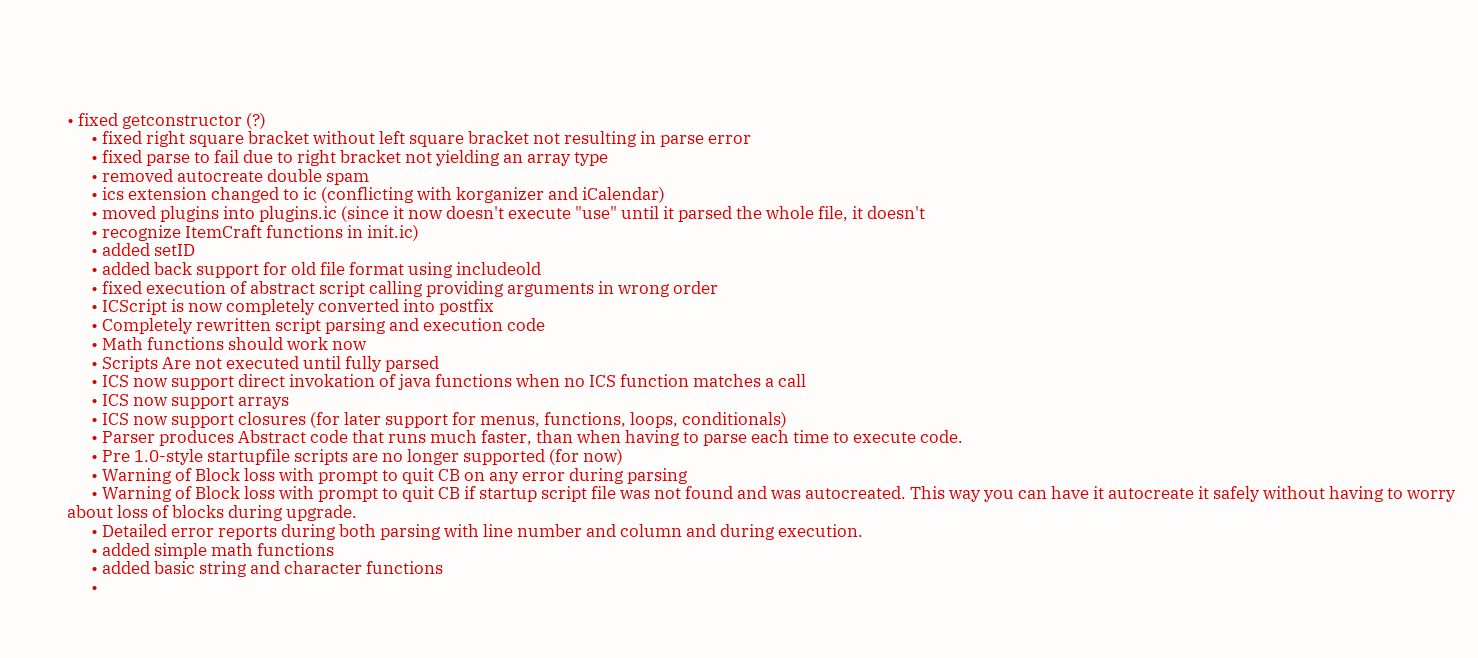• fixed getconstructor (?)
      • fixed right square bracket without left square bracket not resulting in parse error
      • fixed parse to fail due to right bracket not yielding an array type
      • removed autocreate double spam
      • ics extension changed to ic (conflicting with korganizer and iCalendar)
      • moved plugins into plugins.ic (since it now doesn't execute "use" until it parsed the whole file, it doesn't
      • recognize ItemCraft functions in init.ic)
      • added setID
      • added back support for old file format using includeold
      • fixed execution of abstract script calling providing arguments in wrong order
      • ICScript is now completely converted into postfix
      • Completely rewritten script parsing and execution code
      • Math functions should work now
      • Scripts Are not executed until fully parsed
      • ICS now support direct invokation of java functions when no ICS function matches a call
      • ICS now support arrays
      • ICS now support closures (for later support for menus, functions, loops, conditionals)
      • Parser produces Abstract code that runs much faster, than when having to parse each time to execute code.
      • Pre 1.0-style startupfile scripts are no longer supported (for now)
      • Warning of Block loss with prompt to quit CB on any error during parsing
      • Warning of Block loss with prompt to quit CB if startup script file was not found and was autocreated. This way you can have it autocreate it safely without having to worry about loss of blocks during upgrade.
      • Detailed error reports during both parsing with line number and column and during execution.
      • added simple math functions
      • added basic string and character functions
      •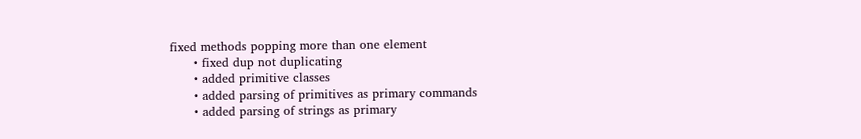fixed methods popping more than one element
      • fixed dup not duplicating
      • added primitive classes
      • added parsing of primitives as primary commands
      • added parsing of strings as primary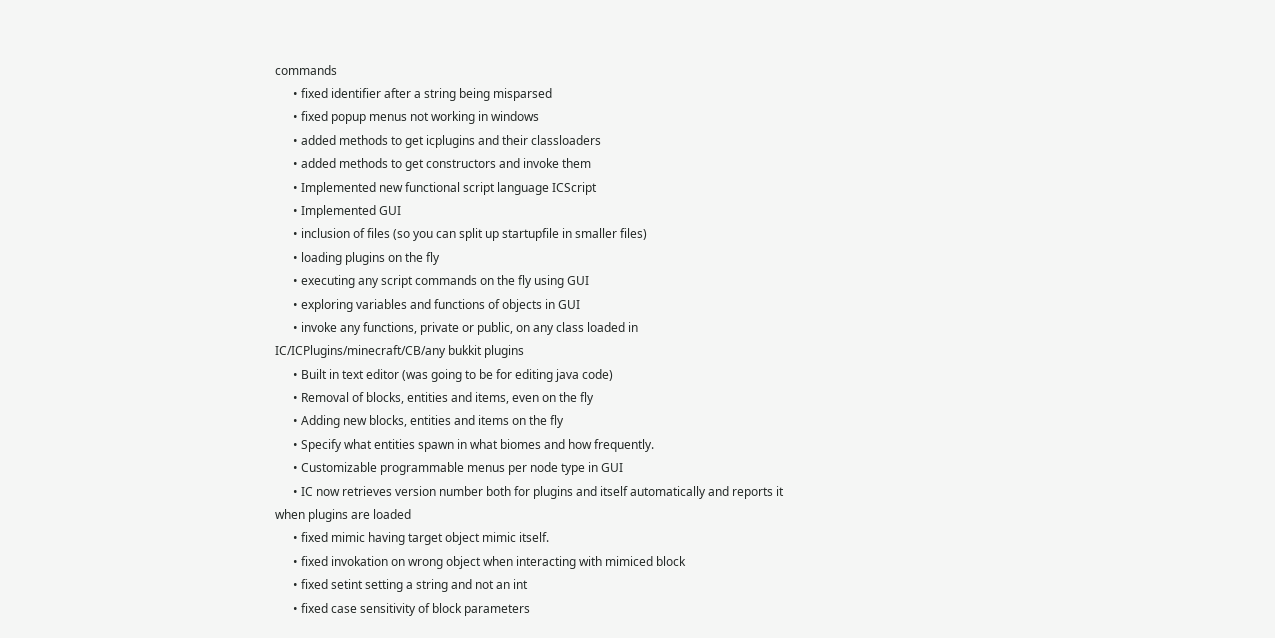commands
      • fixed identifier after a string being misparsed
      • fixed popup menus not working in windows
      • added methods to get icplugins and their classloaders
      • added methods to get constructors and invoke them
      • Implemented new functional script language ICScript
      • Implemented GUI
      • inclusion of files (so you can split up startupfile in smaller files)
      • loading plugins on the fly
      • executing any script commands on the fly using GUI
      • exploring variables and functions of objects in GUI
      • invoke any functions, private or public, on any class loaded in IC/ICPlugins/minecraft/CB/any bukkit plugins
      • Built in text editor (was going to be for editing java code)
      • Removal of blocks, entities and items, even on the fly
      • Adding new blocks, entities and items on the fly
      • Specify what entities spawn in what biomes and how frequently.
      • Customizable programmable menus per node type in GUI
      • IC now retrieves version number both for plugins and itself automatically and reports it when plugins are loaded
      • fixed mimic having target object mimic itself.
      • fixed invokation on wrong object when interacting with mimiced block
      • fixed setint setting a string and not an int
      • fixed case sensitivity of block parameters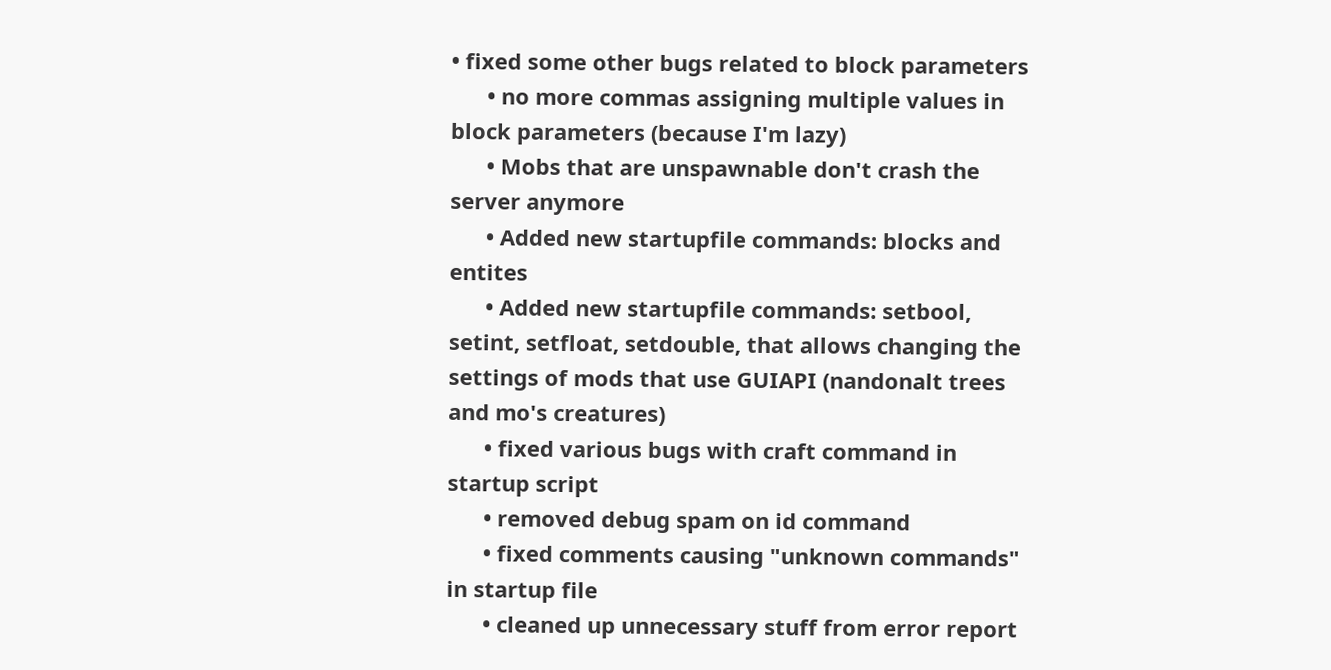• fixed some other bugs related to block parameters
      • no more commas assigning multiple values in block parameters (because I'm lazy)
      • Mobs that are unspawnable don't crash the server anymore
      • Added new startupfile commands: blocks and entites
      • Added new startupfile commands: setbool, setint, setfloat, setdouble, that allows changing the settings of mods that use GUIAPI (nandonalt trees and mo's creatures)
      • fixed various bugs with craft command in startup script
      • removed debug spam on id command
      • fixed comments causing "unknown commands" in startup file
      • cleaned up unnecessary stuff from error report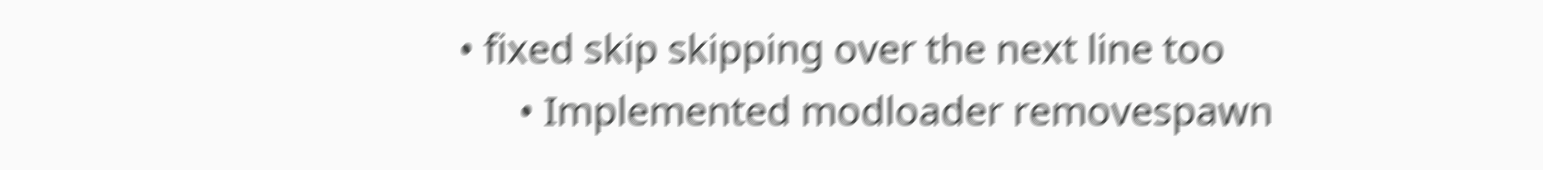• fixed skip skipping over the next line too
      • Implemented modloader removespawn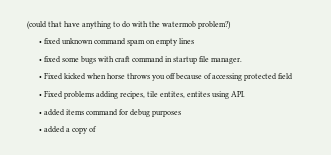(could that have anything to do with the watermob problem?)
      • fixed unknown command spam on empty lines
      • fixed some bugs with craft command in startup file manager.
      • Fixed kicked when horse throws you off because of accessing protected field
      • Fixed problems adding recipes, tile entites, entites using API.
      • added items command for debug purposes
      • added a copy of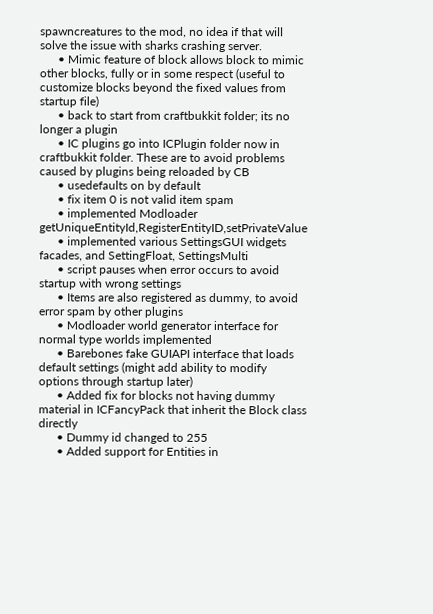spawncreatures to the mod, no idea if that will solve the issue with sharks crashing server.
      • Mimic feature of block allows block to mimic other blocks, fully or in some respect (useful to customize blocks beyond the fixed values from startup file)
      • back to start from craftbukkit folder; its no longer a plugin
      • IC plugins go into ICPlugin folder now in craftbukkit folder. These are to avoid problems caused by plugins being reloaded by CB
      • usedefaults on by default
      • fix item 0 is not valid item spam
      • implemented Modloader getUniqueEntityId,RegisterEntityID,setPrivateValue
      • implemented various SettingsGUI widgets facades, and SettingFloat, SettingsMulti
      • script pauses when error occurs to avoid startup with wrong settings
      • Items are also registered as dummy, to avoid error spam by other plugins
      • Modloader world generator interface for normal type worlds implemented
      • Barebones fake GUIAPI interface that loads default settings (might add ability to modify options through startup later)
      • Added fix for blocks not having dummy material in ICFancyPack that inherit the Block class directly
      • Dummy id changed to 255
      • Added support for Entities in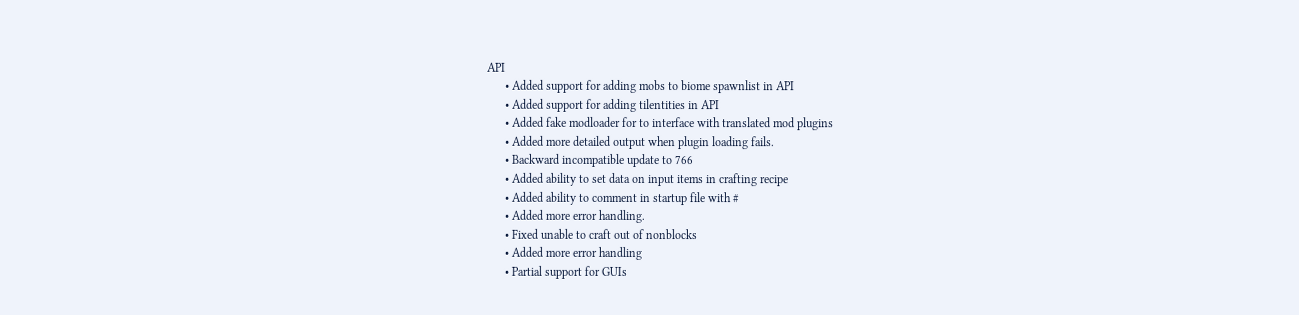API
      • Added support for adding mobs to biome spawnlist in API
      • Added support for adding tilentities in API
      • Added fake modloader for to interface with translated mod plugins
      • Added more detailed output when plugin loading fails.
      • Backward incompatible update to 766
      • Added ability to set data on input items in crafting recipe
      • Added ability to comment in startup file with #
      • Added more error handling.
      • Fixed unable to craft out of nonblocks
      • Added more error handling
      • Partial support for GUIs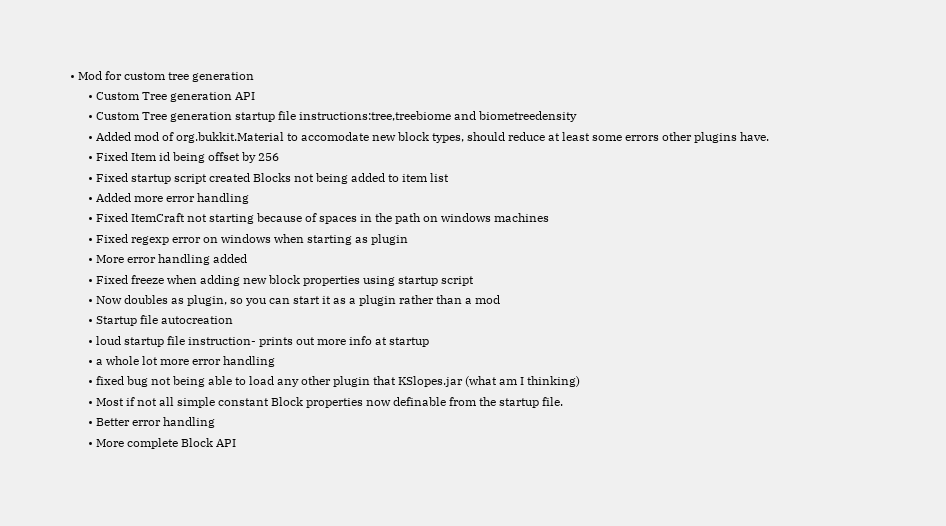• Mod for custom tree generation
      • Custom Tree generation API
      • Custom Tree generation startup file instructions:tree,treebiome and biometreedensity
      • Added mod of org.bukkit.Material to accomodate new block types, should reduce at least some errors other plugins have.
      • Fixed Item id being offset by 256
      • Fixed startup script created Blocks not being added to item list
      • Added more error handling
      • Fixed ItemCraft not starting because of spaces in the path on windows machines
      • Fixed regexp error on windows when starting as plugin
      • More error handling added
      • Fixed freeze when adding new block properties using startup script
      • Now doubles as plugin, so you can start it as a plugin rather than a mod
      • Startup file autocreation
      • loud startup file instruction- prints out more info at startup
      • a whole lot more error handling
      • fixed bug not being able to load any other plugin that KSlopes.jar (what am I thinking)
      • Most if not all simple constant Block properties now definable from the startup file.
      • Better error handling
      • More complete Block API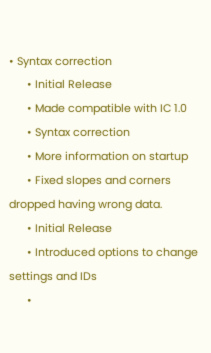• Syntax correction
      • Initial Release
      • Made compatible with IC 1.0
      • Syntax correction
      • More information on startup
      • Fixed slopes and corners dropped having wrong data.
      • Initial Release
      • Introduced options to change settings and IDs
      •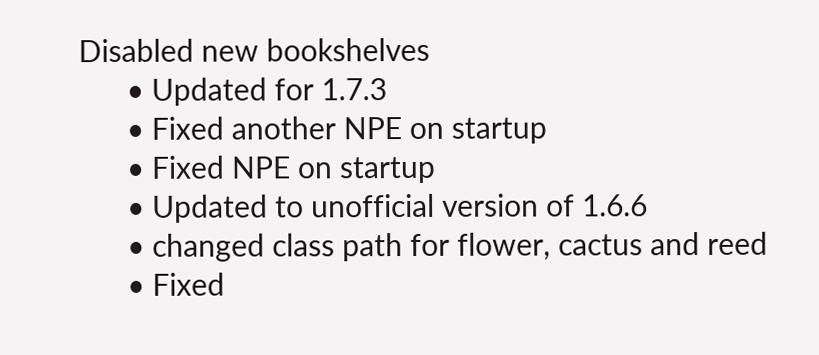Disabled new bookshelves
      • Updated for 1.7.3
      • Fixed another NPE on startup
      • Fixed NPE on startup
      • Updated to unofficial version of 1.6.6
      • changed class path for flower, cactus and reed
      • Fixed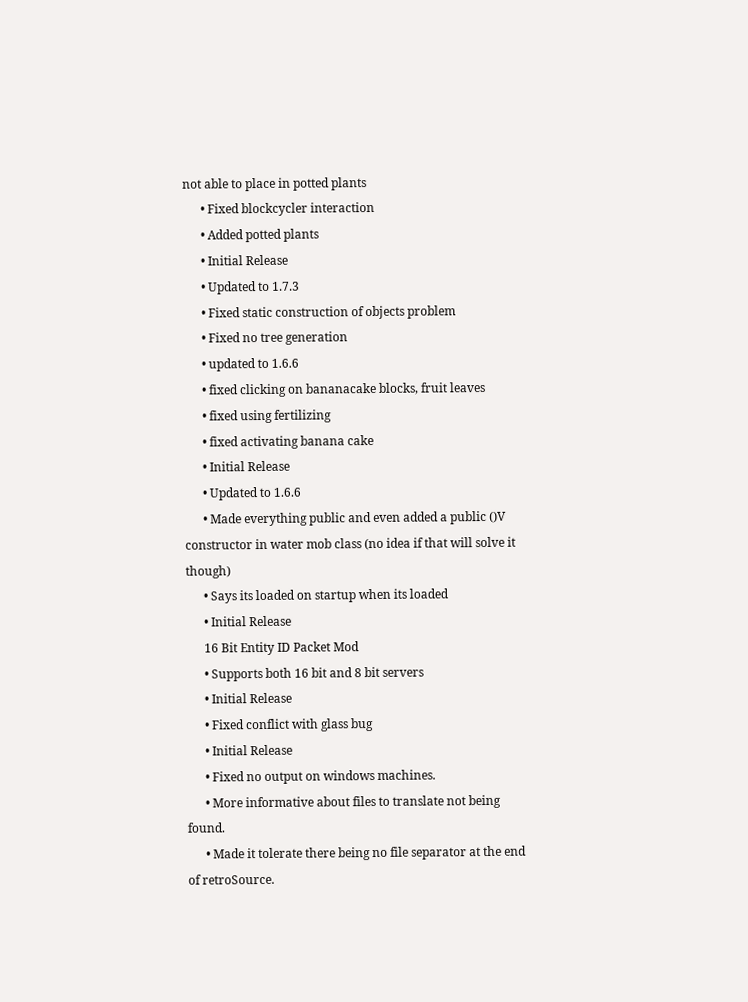not able to place in potted plants
      • Fixed blockcycler interaction
      • Added potted plants
      • Initial Release
      • Updated to 1.7.3
      • Fixed static construction of objects problem
      • Fixed no tree generation
      • updated to 1.6.6
      • fixed clicking on bananacake blocks, fruit leaves
      • fixed using fertilizing
      • fixed activating banana cake
      • Initial Release
      • Updated to 1.6.6
      • Made everything public and even added a public ()V constructor in water mob class (no idea if that will solve it though)
      • Says its loaded on startup when its loaded
      • Initial Release
      16 Bit Entity ID Packet Mod
      • Supports both 16 bit and 8 bit servers
      • Initial Release
      • Fixed conflict with glass bug
      • Initial Release
      • Fixed no output on windows machines.
      • More informative about files to translate not being found.
      • Made it tolerate there being no file separator at the end of retroSource.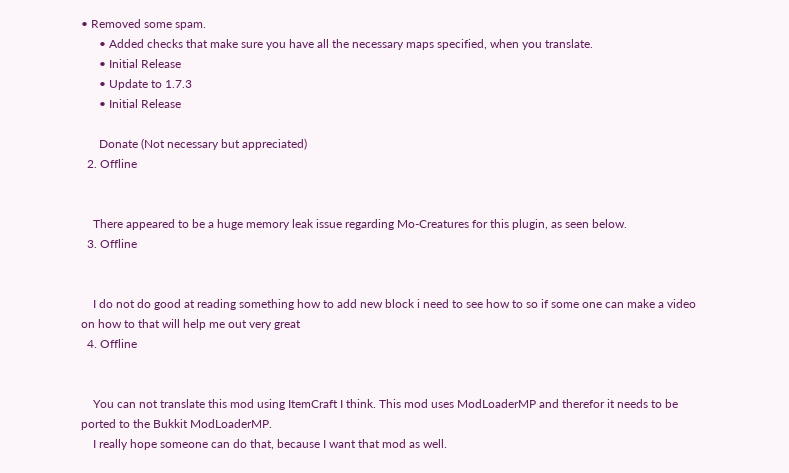• Removed some spam.
      • Added checks that make sure you have all the necessary maps specified, when you translate.
      • Initial Release
      • Update to 1.7.3
      • Initial Release

      Donate (Not necessary but appreciated)
  2. Offline


    There appeared to be a huge memory leak issue regarding Mo-Creatures for this plugin, as seen below.
  3. Offline


    I do not do good at reading something how to add new block i need to see how to so if some one can make a video on how to that will help me out very great
  4. Offline


    You can not translate this mod using ItemCraft I think. This mod uses ModLoaderMP and therefor it needs to be ported to the Bukkit ModLoaderMP.
    I really hope someone can do that, because I want that mod as well.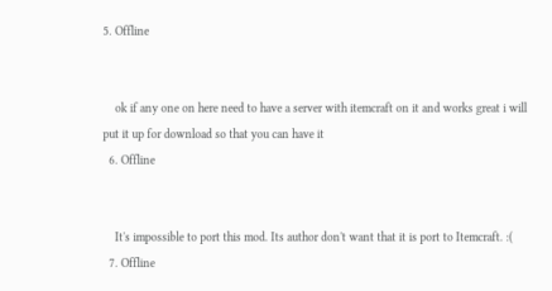5. Offline


    ok if any one on here need to have a server with itemcraft on it and works great i will put it up for download so that you can have it
  6. Offline


    It's impossible to port this mod. Its author don't want that it is port to Itemcraft. :(
  7. Offline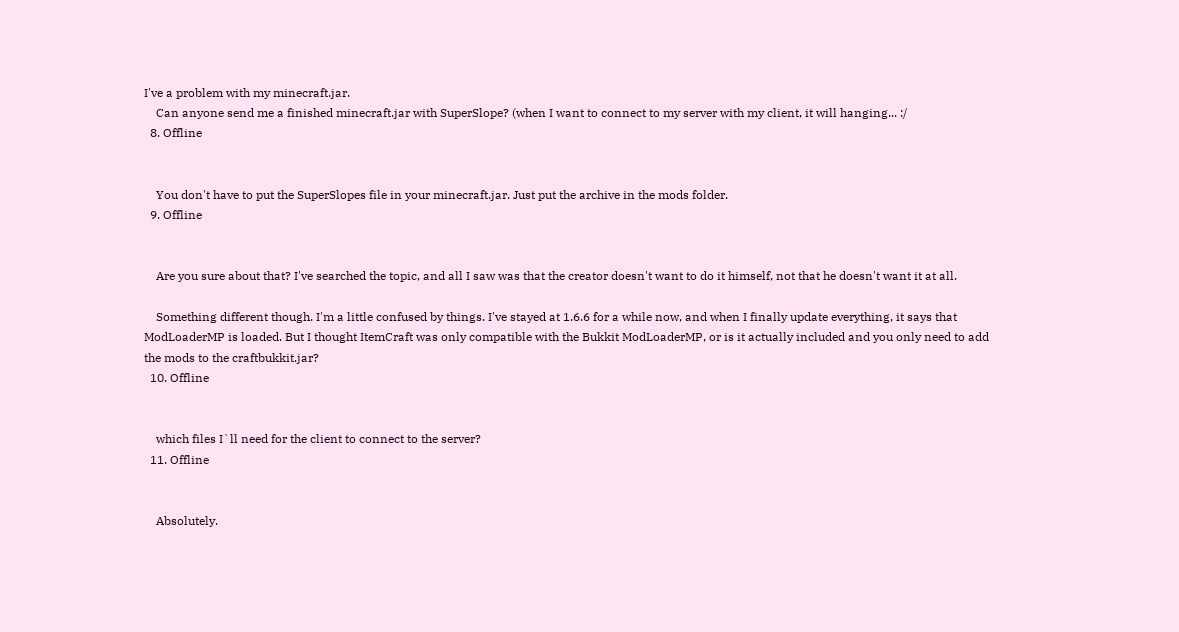I've a problem with my minecraft.jar.
    Can anyone send me a finished minecraft.jar with SuperSlope? (when I want to connect to my server with my client, it will hanging... :/
  8. Offline


    You don't have to put the SuperSlopes file in your minecraft.jar. Just put the archive in the mods folder.
  9. Offline


    Are you sure about that? I've searched the topic, and all I saw was that the creator doesn't want to do it himself, not that he doesn't want it at all.

    Something different though. I'm a little confused by things. I've stayed at 1.6.6 for a while now, and when I finally update everything, it says that ModLoaderMP is loaded. But I thought ItemCraft was only compatible with the Bukkit ModLoaderMP, or is it actually included and you only need to add the mods to the craftbukkit.jar?
  10. Offline


    which files I`ll need for the client to connect to the server?
  11. Offline


    Absolutely.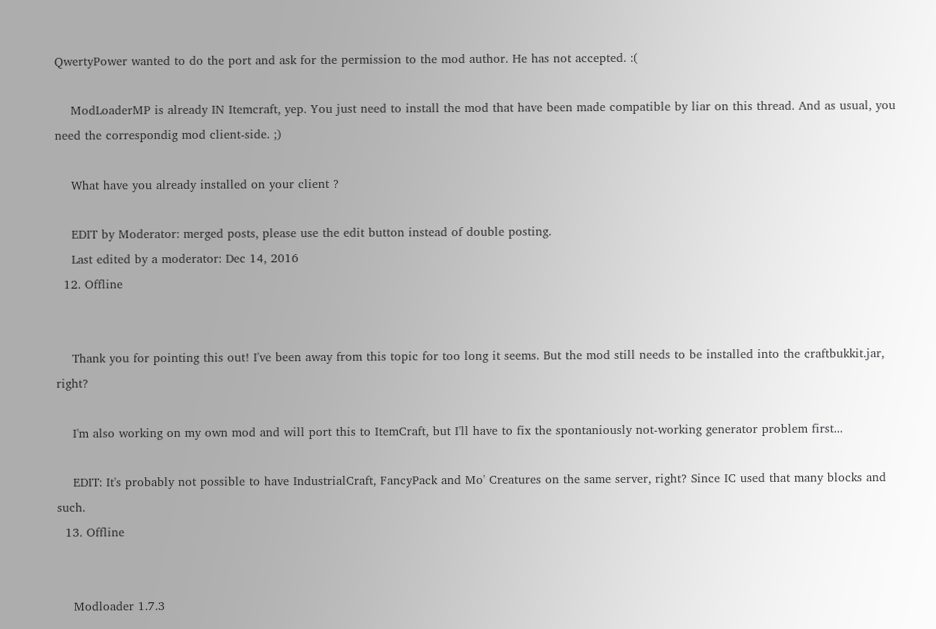QwertyPower wanted to do the port and ask for the permission to the mod author. He has not accepted. :(

    ModLoaderMP is already IN Itemcraft, yep. You just need to install the mod that have been made compatible by liar on this thread. And as usual, you need the correspondig mod client-side. ;)

    What have you already installed on your client ?

    EDIT by Moderator: merged posts, please use the edit button instead of double posting.
    Last edited by a moderator: Dec 14, 2016
  12. Offline


    Thank you for pointing this out! I've been away from this topic for too long it seems. But the mod still needs to be installed into the craftbukkit.jar, right?

    I'm also working on my own mod and will port this to ItemCraft, but I'll have to fix the spontaniously not-working generator problem first...

    EDIT: It's probably not possible to have IndustrialCraft, FancyPack and Mo' Creatures on the same server, right? Since IC used that many blocks and such.
  13. Offline


    Modloader 1.7.3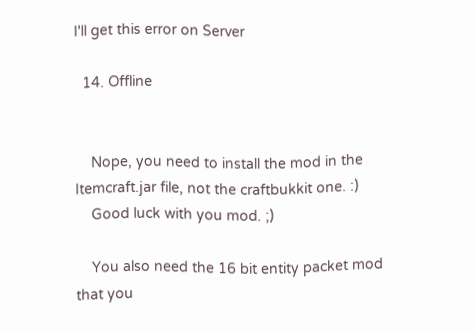I'll get this error on Server

  14. Offline


    Nope, you need to install the mod in the Itemcraft.jar file, not the craftbukkit one. :)
    Good luck with you mod. ;)

    You also need the 16 bit entity packet mod that you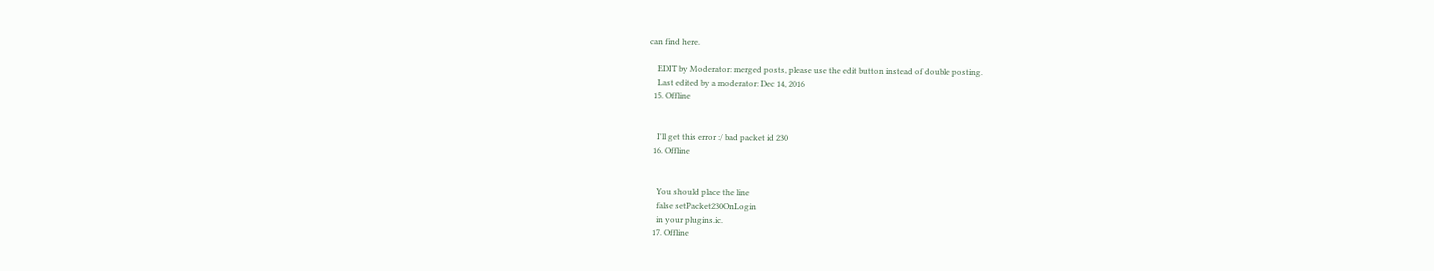can find here.

    EDIT by Moderator: merged posts, please use the edit button instead of double posting.
    Last edited by a moderator: Dec 14, 2016
  15. Offline


    I'll get this error :/ bad packet id 230
  16. Offline


    You should place the line
    false setPacket230OnLogin
    in your plugins.ic.
  17. Offline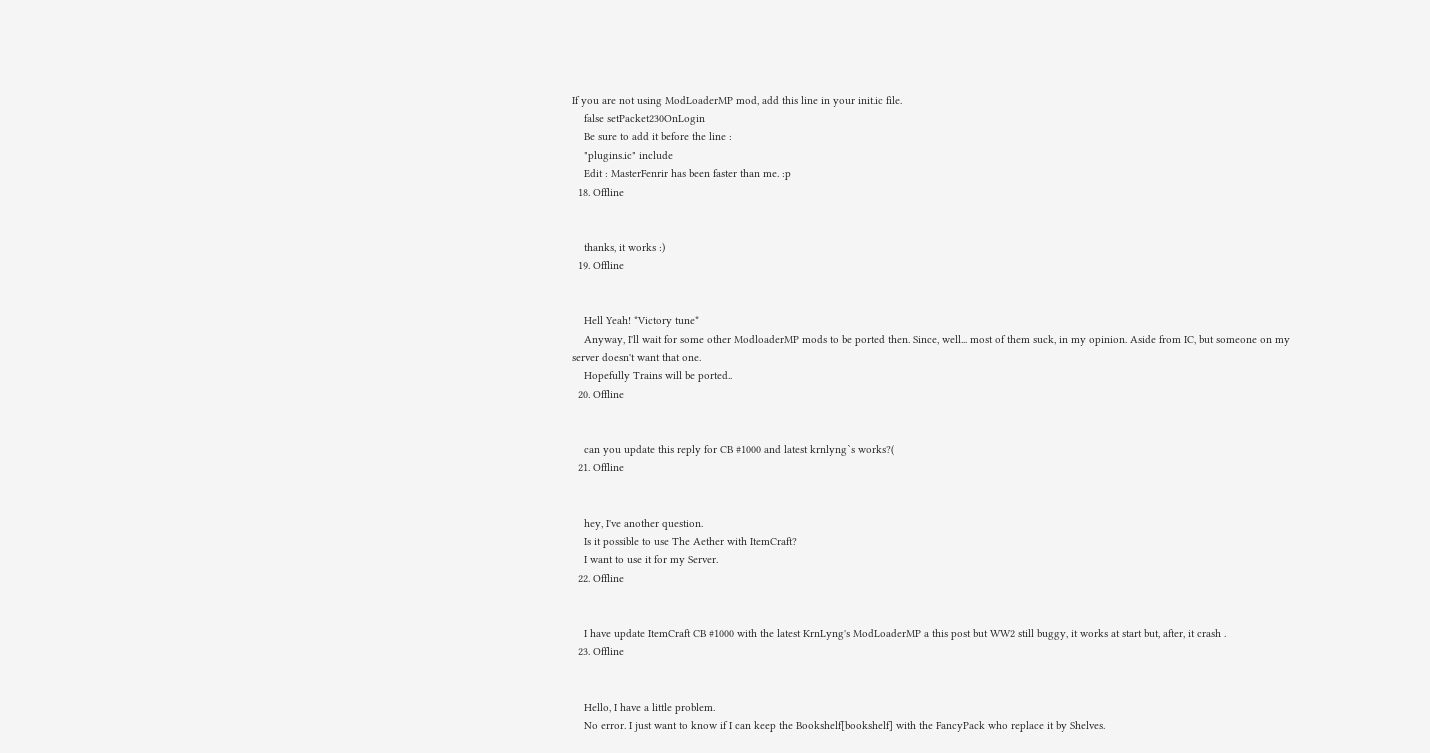If you are not using ModLoaderMP mod, add this line in your init.ic file.
    false setPacket230OnLogin
    Be sure to add it before the line :
    "plugins.ic" include
    Edit : MasterFenrir has been faster than me. :p
  18. Offline


    thanks, it works :)
  19. Offline


    Hell Yeah! *Victory tune*
    Anyway, I'll wait for some other ModloaderMP mods to be ported then. Since, well... most of them suck, in my opinion. Aside from IC, but someone on my server doesn't want that one.
    Hopefully Trains will be ported..
  20. Offline


    can you update this reply for CB #1000 and latest krnlyng`s works?(
  21. Offline


    hey, I've another question.
    Is it possible to use The Aether with ItemCraft?
    I want to use it for my Server.
  22. Offline


    I have update ItemCraft CB #1000 with the latest KrnLyng's ModLoaderMP a this post but WW2 still buggy, it works at start but, after, it crash .
  23. Offline


    Hello, I have a little problem.
    No error. I just want to know if I can keep the Bookshelf[bookshelf] with the FancyPack who replace it by Shelves.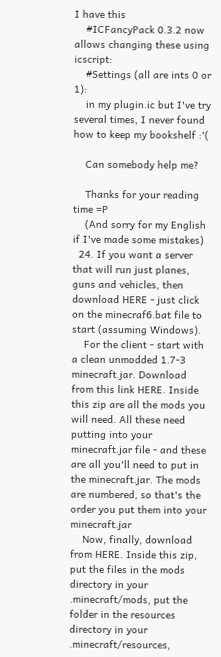I have this
    #ICFancyPack 0.3.2 now allows changing these using icscript:
    #Settings (all are ints 0 or 1):
    in my plugin.ic but I've try several times, I never found how to keep my bookshelf :'(

    Can somebody help me?

    Thanks for your reading time =P
    (And sorry for my English if I've made some mistakes)
  24. If you want a server that will run just planes, guns and vehicles, then download HERE - just click on the minecraf6.bat file to start (assuming Windows).
    For the client - start with a clean unmodded 1.7-3 minecraft.jar. Download from this link HERE. Inside this zip are all the mods you will need. All these need putting into your minecraft.jar file - and these are all you'll need to put in the minecraft.jar. The mods are numbered, so that's the order you put them into your minecraft.jar
    Now, finally, download from HERE. Inside this zip, put the files in the mods directory in your .minecraft/mods, put the folder in the resources directory in your .minecraft/resources,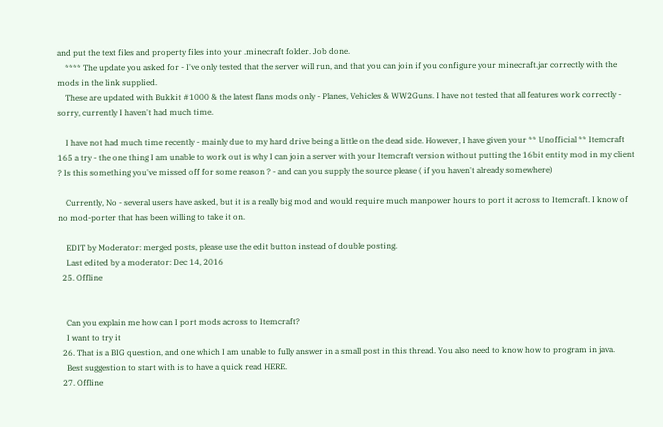and put the text files and property files into your .minecraft folder. Job done.
    **** The update you asked for - I've only tested that the server will run, and that you can join if you configure your minecraft.jar correctly with the mods in the link supplied.
    These are updated with Bukkit #1000 & the latest flans mods only - Planes, Vehicles & WW2Guns. I have not tested that all features work correctly - sorry, currently I haven't had much time.

    I have not had much time recently - mainly due to my hard drive being a little on the dead side. However, I have given your ** Unofficial ** Itemcraft 165 a try - the one thing I am unable to work out is why I can join a server with your Itemcraft version without putting the 16bit entity mod in my client ? Is this something you've missed off for some reason ? - and can you supply the source please ( if you haven't already somewhere)

    Currently, No - several users have asked, but it is a really big mod and would require much manpower hours to port it across to Itemcraft. I know of no mod-porter that has been willing to take it on.

    EDIT by Moderator: merged posts, please use the edit button instead of double posting.
    Last edited by a moderator: Dec 14, 2016
  25. Offline


    Can you explain me how can I port mods across to Itemcraft?
    I want to try it
  26. That is a BIG question, and one which I am unable to fully answer in a small post in this thread. You also need to know how to program in java.
    Best suggestion to start with is to have a quick read HERE.
  27. Offline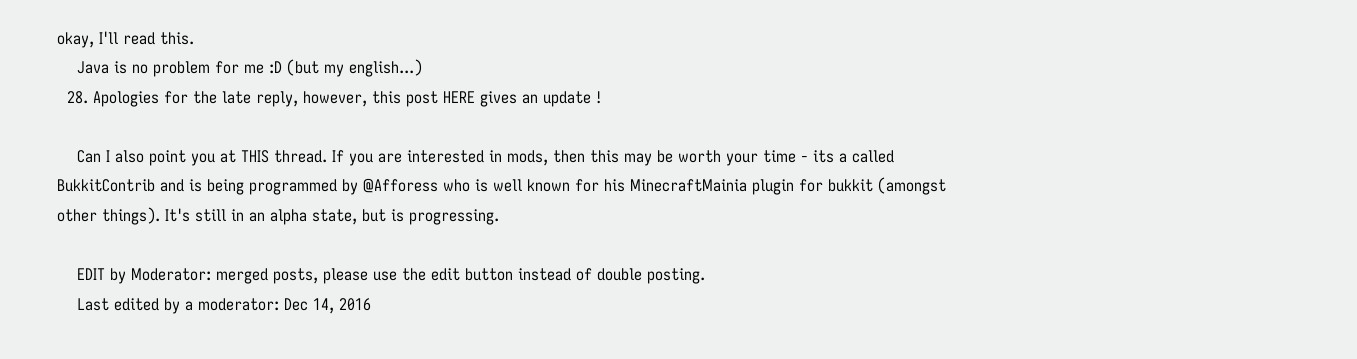okay, I'll read this.
    Java is no problem for me :D (but my english...)
  28. Apologies for the late reply, however, this post HERE gives an update !

    Can I also point you at THIS thread. If you are interested in mods, then this may be worth your time - its a called BukkitContrib and is being programmed by @Afforess who is well known for his MinecraftMainia plugin for bukkit (amongst other things). It's still in an alpha state, but is progressing.

    EDIT by Moderator: merged posts, please use the edit button instead of double posting.
    Last edited by a moderator: Dec 14, 2016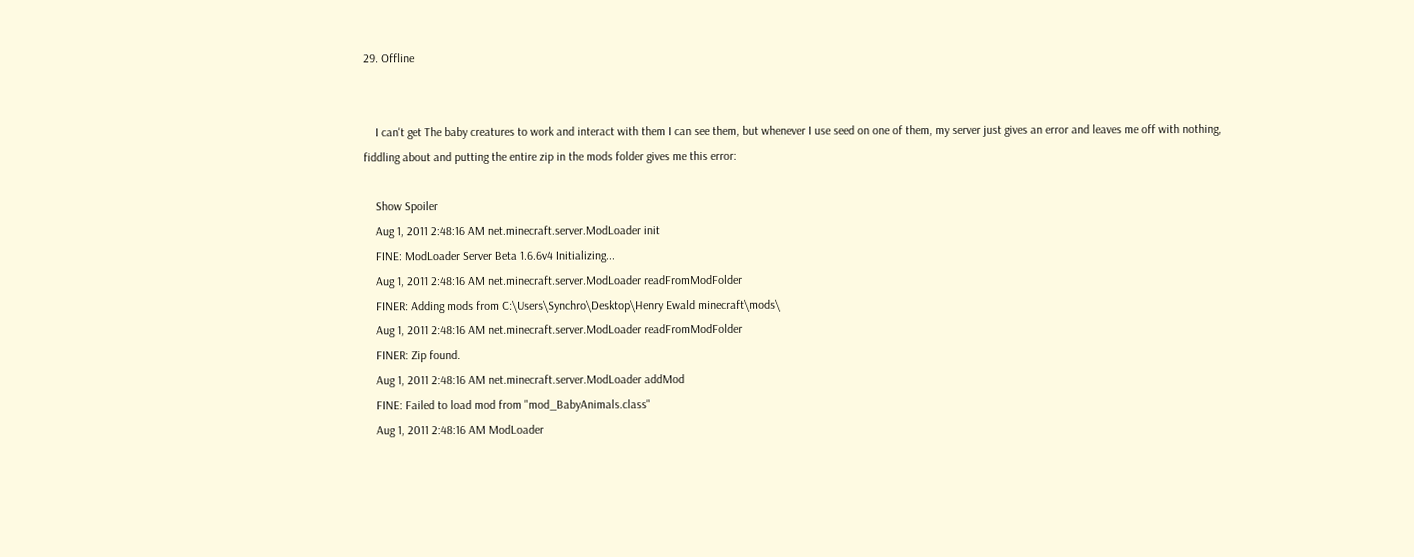29. Offline


    I can't get The baby creatures to work and interact with them I can see them, but whenever I use seed on one of them, my server just gives an error and leaves me off with nothing, fiddling about and putting the entire zip in the mods folder gives me this error:

    Show Spoiler
    Aug 1, 2011 2:48:16 AM net.minecraft.server.ModLoader init
    FINE: ModLoader Server Beta 1.6.6v4 Initializing...
    Aug 1, 2011 2:48:16 AM net.minecraft.server.ModLoader readFromModFolder
    FINER: Adding mods from C:\Users\Synchro\Desktop\Henry Ewald minecraft\mods\
    Aug 1, 2011 2:48:16 AM net.minecraft.server.ModLoader readFromModFolder
    FINER: Zip found.
    Aug 1, 2011 2:48:16 AM net.minecraft.server.ModLoader addMod
    FINE: Failed to load mod from "mod_BabyAnimals.class"
    Aug 1, 2011 2:48:16 AM ModLoader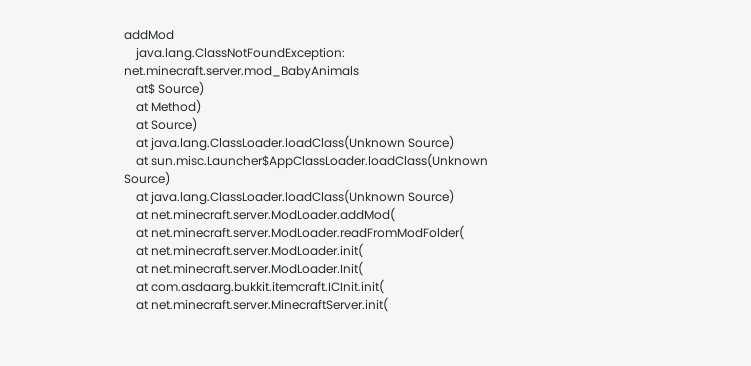addMod
    java.lang.ClassNotFoundException: net.minecraft.server.mod_BabyAnimals
    at$ Source)
    at Method)
    at Source)
    at java.lang.ClassLoader.loadClass(Unknown Source)
    at sun.misc.Launcher$AppClassLoader.loadClass(Unknown Source)
    at java.lang.ClassLoader.loadClass(Unknown Source)
    at net.minecraft.server.ModLoader.addMod(
    at net.minecraft.server.ModLoader.readFromModFolder(
    at net.minecraft.server.ModLoader.init(
    at net.minecraft.server.ModLoader.Init(
    at com.asdaarg.bukkit.itemcraft.ICInit.init(
    at net.minecraft.server.MinecraftServer.init(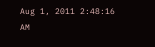Aug 1, 2011 2:48:16 AM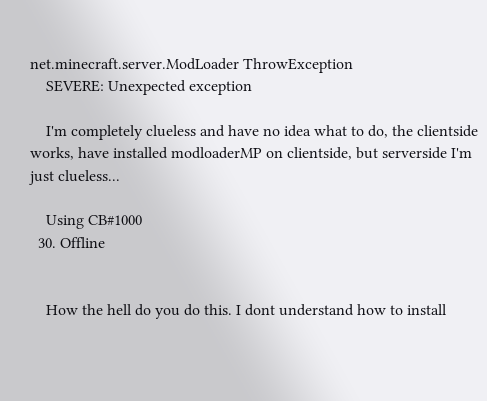net.minecraft.server.ModLoader ThrowException
    SEVERE: Unexpected exception

    I'm completely clueless and have no idea what to do, the clientside works, have installed modloaderMP on clientside, but serverside I'm just clueless...

    Using CB#1000
  30. Offline


    How the hell do you do this. I dont understand how to install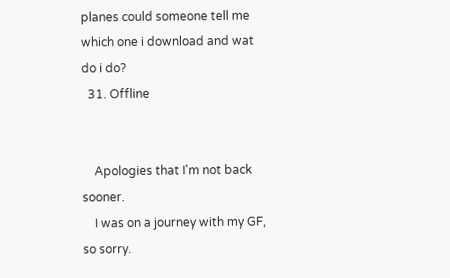planes could someone tell me which one i download and wat do i do?
  31. Offline


    Apologies that I'm not back sooner.
    I was on a journey with my GF, so sorry.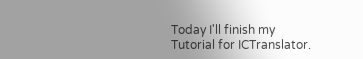Today I'll finish my Tutorial for ICTranslator.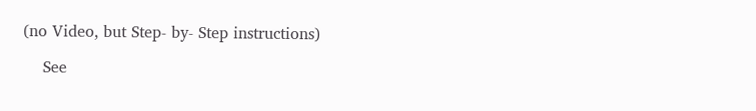(no Video, but Step- by- Step instructions)

    See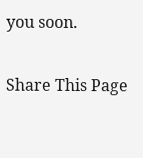you soon.

Share This Page